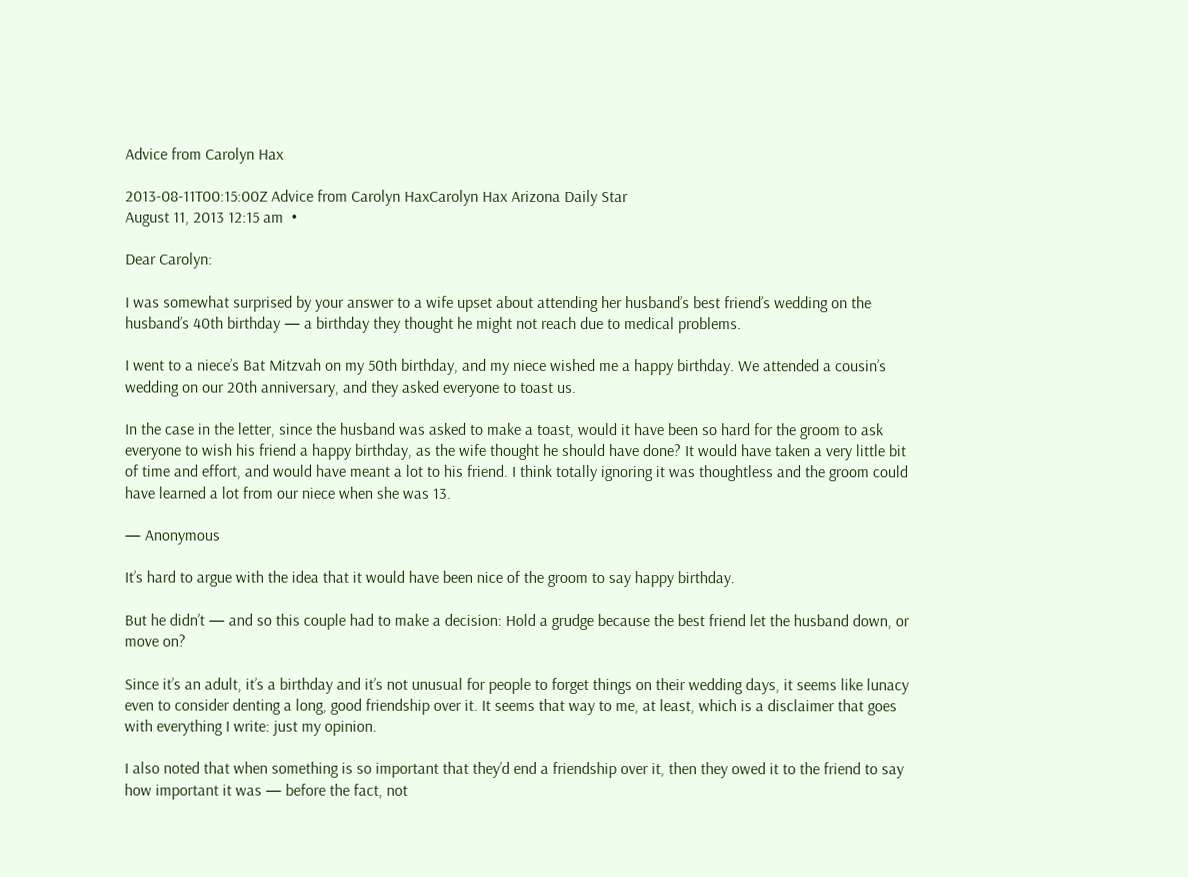Advice from Carolyn Hax

2013-08-11T00:15:00Z Advice from Carolyn HaxCarolyn Hax Arizona Daily Star
August 11, 2013 12:15 am  •

Dear Carolyn:

I was somewhat surprised by your answer to a wife upset about attending her husband’s best friend’s wedding on the husband’s 40th birthday — a birthday they thought he might not reach due to medical problems.

I went to a niece’s Bat Mitzvah on my 50th birthday, and my niece wished me a happy birthday. We attended a cousin’s wedding on our 20th anniversary, and they asked everyone to toast us.

In the case in the letter, since the husband was asked to make a toast, would it have been so hard for the groom to ask everyone to wish his friend a happy birthday, as the wife thought he should have done? It would have taken a very little bit of time and effort, and would have meant a lot to his friend. I think totally ignoring it was thoughtless and the groom could have learned a lot from our niece when she was 13.

— Anonymous

It’s hard to argue with the idea that it would have been nice of the groom to say happy birthday.

But he didn’t — and so this couple had to make a decision: Hold a grudge because the best friend let the husband down, or move on?

Since it’s an adult, it’s a birthday and it’s not unusual for people to forget things on their wedding days, it seems like lunacy even to consider denting a long, good friendship over it. It seems that way to me, at least, which is a disclaimer that goes with everything I write: just my opinion.

I also noted that when something is so important that they’d end a friendship over it, then they owed it to the friend to say how important it was — before the fact, not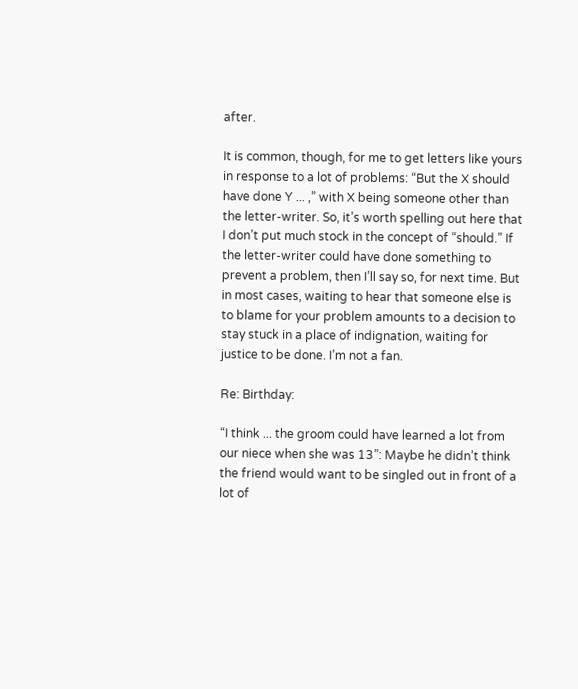after.

It is common, though, for me to get letters like yours in response to a lot of problems: “But the X should have done Y ... ,” with X being someone other than the letter-writer. So, it’s worth spelling out here that I don’t put much stock in the concept of “should.” If the letter-writer could have done something to prevent a problem, then I’ll say so, for next time. But in most cases, waiting to hear that someone else is to blame for your problem amounts to a decision to stay stuck in a place of indignation, waiting for justice to be done. I’m not a fan.

Re: Birthday:

“I think ... the groom could have learned a lot from our niece when she was 13”: Maybe he didn’t think the friend would want to be singled out in front of a lot of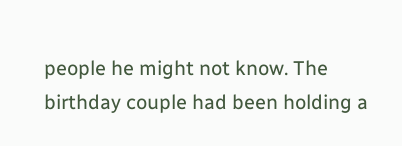people he might not know. The birthday couple had been holding a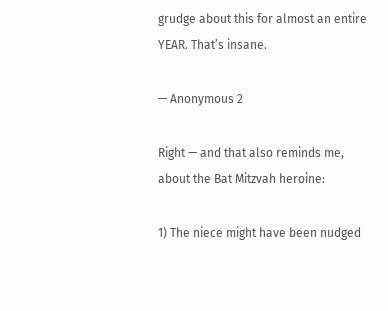grudge about this for almost an entire YEAR. That’s insane.

— Anonymous 2

Right — and that also reminds me, about the Bat Mitzvah heroine:

1) The niece might have been nudged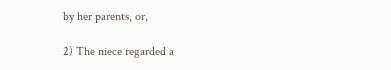by her parents, or,

2) The niece regarded a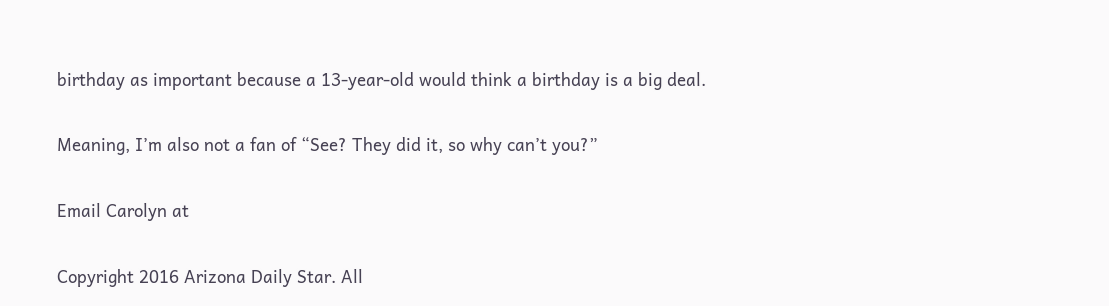birthday as important because a 13-year-old would think a birthday is a big deal.

Meaning, I’m also not a fan of “See? They did it, so why can’t you?”

Email Carolyn at

Copyright 2016 Arizona Daily Star. All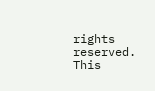rights reserved. This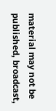material may not be published, broadcast,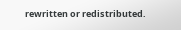rewritten or redistributed.